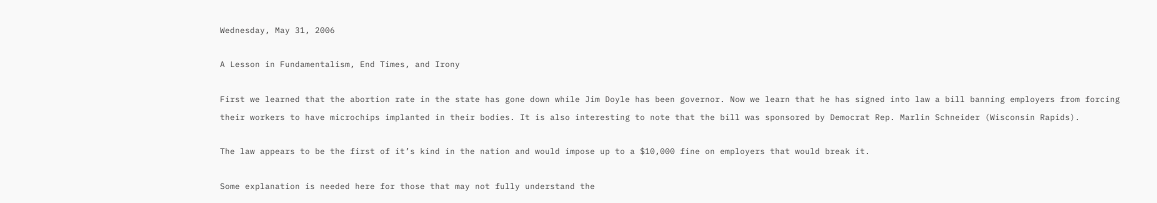Wednesday, May 31, 2006

A Lesson in Fundamentalism, End Times, and Irony

First we learned that the abortion rate in the state has gone down while Jim Doyle has been governor. Now we learn that he has signed into law a bill banning employers from forcing their workers to have microchips implanted in their bodies. It is also interesting to note that the bill was sponsored by Democrat Rep. Marlin Schneider (Wisconsin Rapids).

The law appears to be the first of it’s kind in the nation and would impose up to a $10,000 fine on employers that would break it.

Some explanation is needed here for those that may not fully understand the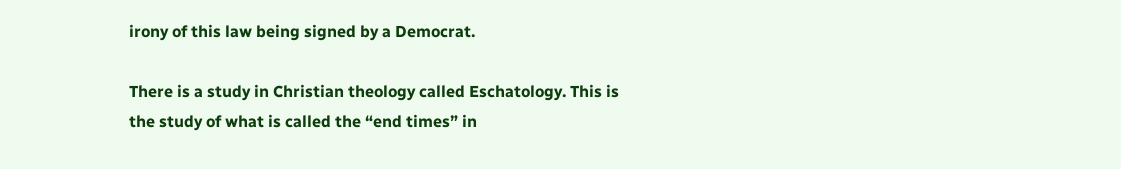irony of this law being signed by a Democrat.

There is a study in Christian theology called Eschatology. This is the study of what is called the “end times” in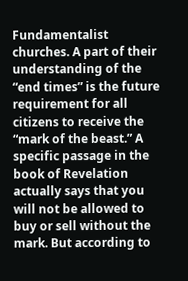Fundamentalist churches. A part of their understanding of the “end times” is the future requirement for all citizens to receive the “mark of the beast.” A specific passage in the book of Revelation actually says that you will not be allowed to buy or sell without the mark. But according to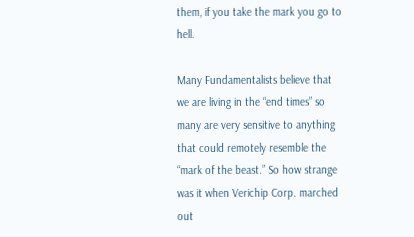them, if you take the mark you go to hell.

Many Fundamentalists believe that we are living in the “end times” so many are very sensitive to anything that could remotely resemble the “mark of the beast.” So how strange was it when Verichip Corp. marched out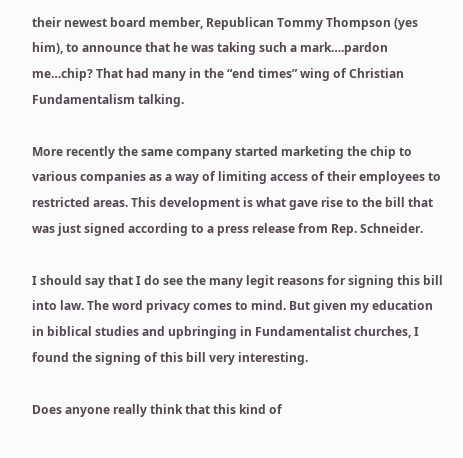their newest board member, Republican Tommy Thompson (yes him), to announce that he was taking such a mark….pardon me…chip? That had many in the “end times” wing of Christian Fundamentalism talking.

More recently the same company started marketing the chip to various companies as a way of limiting access of their employees to restricted areas. This development is what gave rise to the bill that was just signed according to a press release from Rep. Schneider.

I should say that I do see the many legit reasons for signing this bill into law. The word privacy comes to mind. But given my education in biblical studies and upbringing in Fundamentalist churches, I found the signing of this bill very interesting.

Does anyone really think that this kind of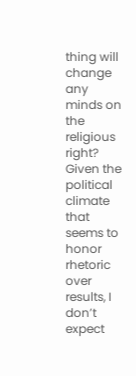thing will change any minds on the religious right? Given the political climate that seems to honor rhetoric over results, I don’t expect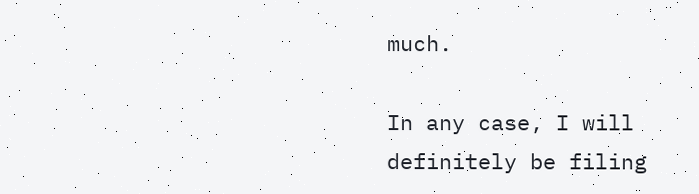much.

In any case, I will definitely be filing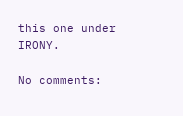this one under IRONY.

No comments: